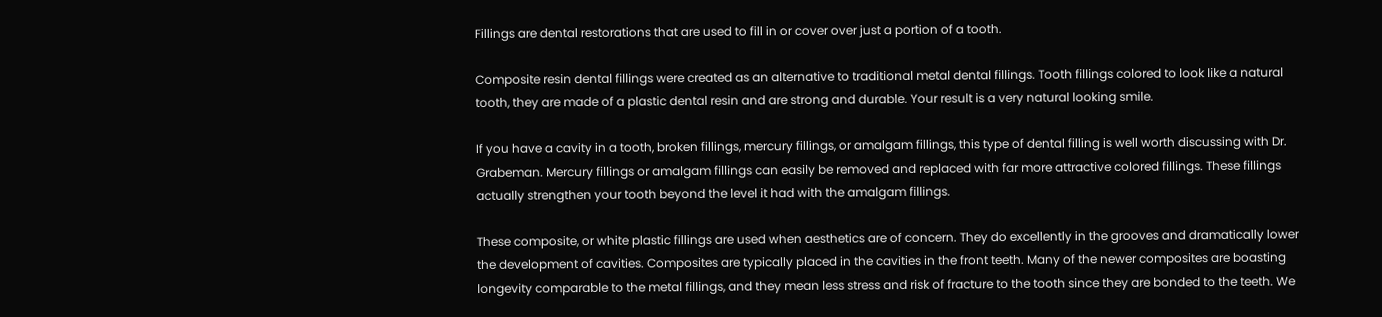Fillings are dental restorations that are used to fill in or cover over just a portion of a tooth.

Composite resin dental fillings were created as an alternative to traditional metal dental fillings. Tooth fillings colored to look like a natural tooth, they are made of a plastic dental resin and are strong and durable. Your result is a very natural looking smile.

If you have a cavity in a tooth, broken fillings, mercury fillings, or amalgam fillings, this type of dental filling is well worth discussing with Dr. Grabeman. Mercury fillings or amalgam fillings can easily be removed and replaced with far more attractive colored fillings. These fillings actually strengthen your tooth beyond the level it had with the amalgam fillings.

These composite, or white plastic fillings are used when aesthetics are of concern. They do excellently in the grooves and dramatically lower the development of cavities. Composites are typically placed in the cavities in the front teeth. Many of the newer composites are boasting longevity comparable to the metal fillings, and they mean less stress and risk of fracture to the tooth since they are bonded to the teeth. We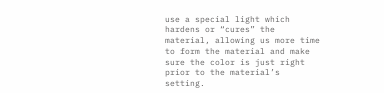use a special light which hardens or “cures” the material, allowing us more time to form the material and make sure the color is just right prior to the material’s setting.